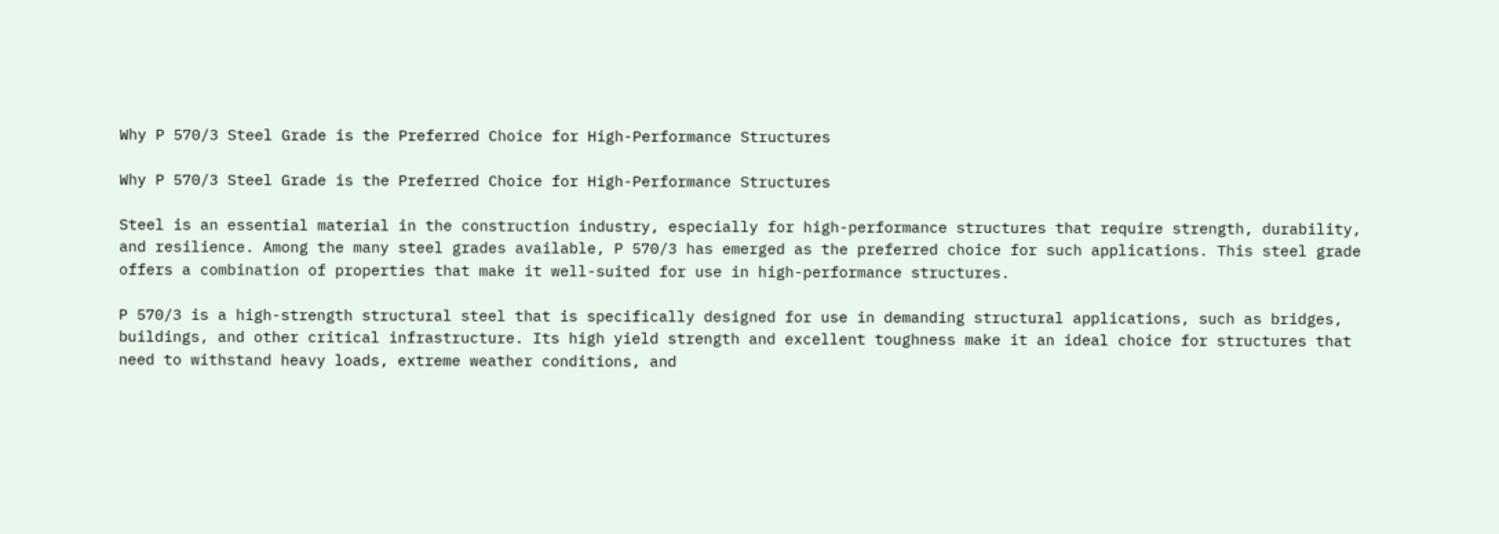Why P 570/3 Steel Grade is the Preferred Choice for High-Performance Structures

Why P 570/3 Steel Grade is the Preferred Choice for High-Performance Structures

Steel is an essential material in the construction industry, especially for high-performance structures that require strength, durability, and resilience. Among the many steel grades available, P 570/3 has emerged as the preferred choice for such applications. This steel grade offers a combination of properties that make it well-suited for use in high-performance structures.

P 570/3 is a high-strength structural steel that is specifically designed for use in demanding structural applications, such as bridges, buildings, and other critical infrastructure. Its high yield strength and excellent toughness make it an ideal choice for structures that need to withstand heavy loads, extreme weather conditions, and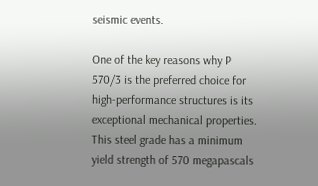seismic events.

One of the key reasons why P 570/3 is the preferred choice for high-performance structures is its exceptional mechanical properties. This steel grade has a minimum yield strength of 570 megapascals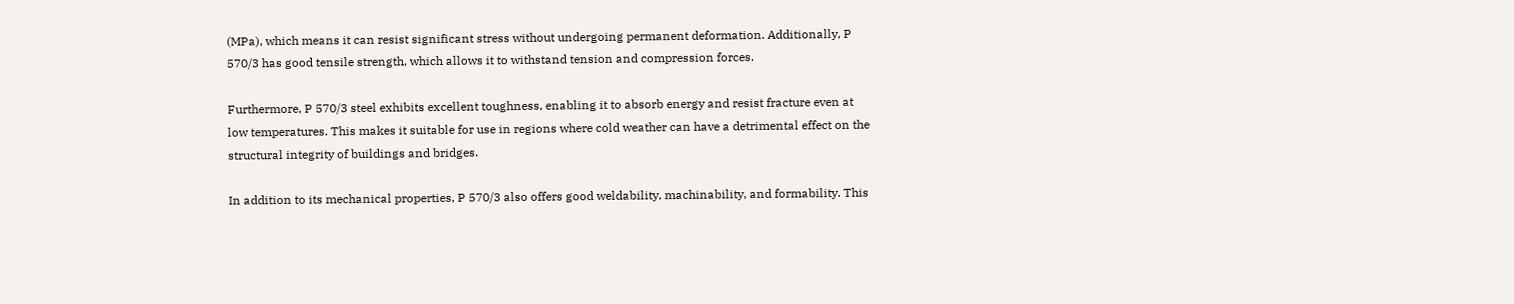(MPa), which means it can resist significant stress without undergoing permanent deformation. Additionally, P 570/3 has good tensile strength, which allows it to withstand tension and compression forces.

Furthermore, P 570/3 steel exhibits excellent toughness, enabling it to absorb energy and resist fracture even at low temperatures. This makes it suitable for use in regions where cold weather can have a detrimental effect on the structural integrity of buildings and bridges.

In addition to its mechanical properties, P 570/3 also offers good weldability, machinability, and formability. This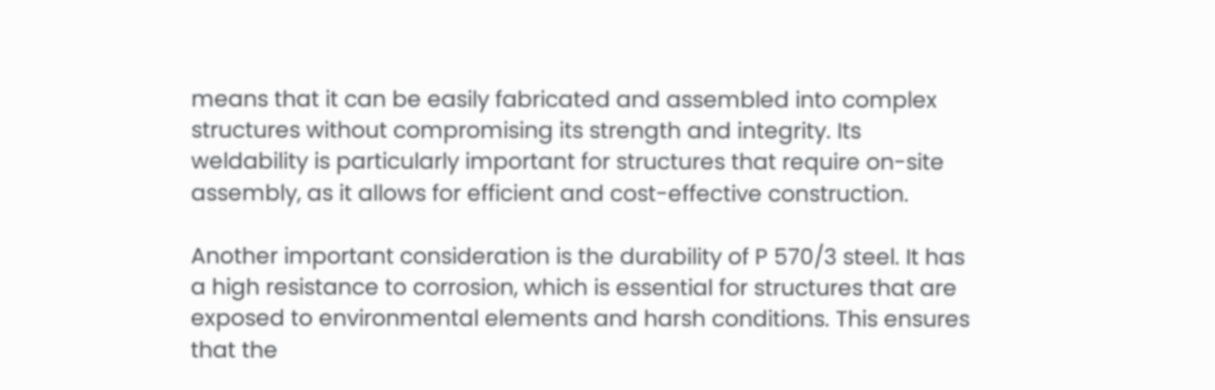means that it can be easily fabricated and assembled into complex structures without compromising its strength and integrity. Its weldability is particularly important for structures that require on-site assembly, as it allows for efficient and cost-effective construction.

Another important consideration is the durability of P 570/3 steel. It has a high resistance to corrosion, which is essential for structures that are exposed to environmental elements and harsh conditions. This ensures that the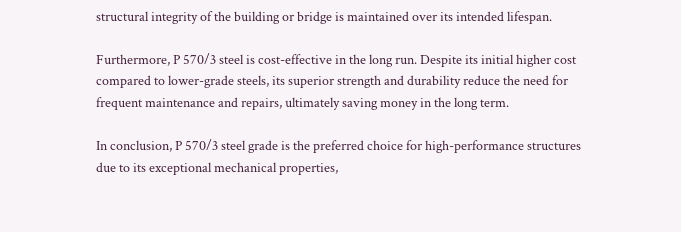structural integrity of the building or bridge is maintained over its intended lifespan.

Furthermore, P 570/3 steel is cost-effective in the long run. Despite its initial higher cost compared to lower-grade steels, its superior strength and durability reduce the need for frequent maintenance and repairs, ultimately saving money in the long term.

In conclusion, P 570/3 steel grade is the preferred choice for high-performance structures due to its exceptional mechanical properties,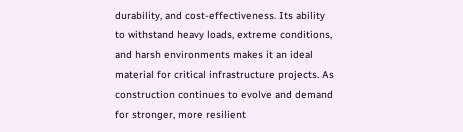durability, and cost-effectiveness. Its ability to withstand heavy loads, extreme conditions, and harsh environments makes it an ideal material for critical infrastructure projects. As construction continues to evolve and demand for stronger, more resilient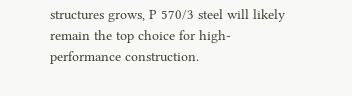structures grows, P 570/3 steel will likely remain the top choice for high-performance construction.